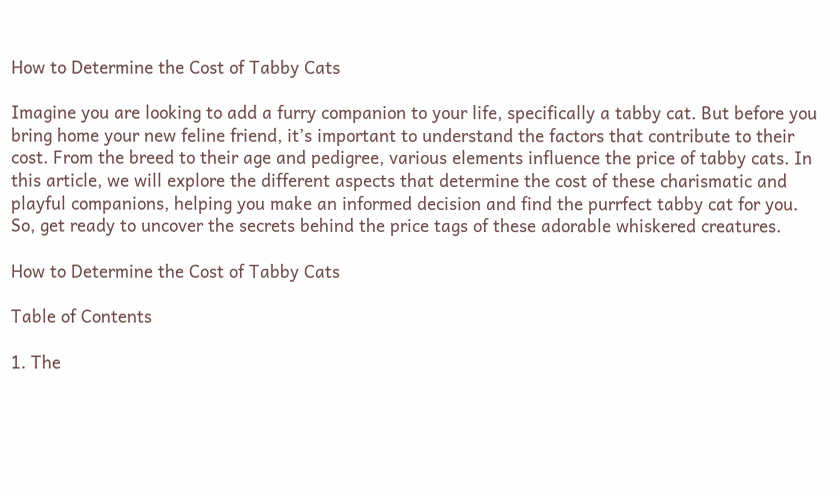How to Determine the Cost of Tabby Cats

Imagine you are looking to add a furry companion to your life, specifically a tabby cat. But before you bring home your new feline friend, it’s important to understand the factors that contribute to their cost. From the breed to their age and pedigree, various elements influence the price of tabby cats. In this article, we will explore the different aspects that determine the cost of these charismatic and playful companions, helping you make an informed decision and find the purrfect tabby cat for you. So, get ready to uncover the secrets behind the price tags of these adorable whiskered creatures.

How to Determine the Cost of Tabby Cats

Table of Contents

1. The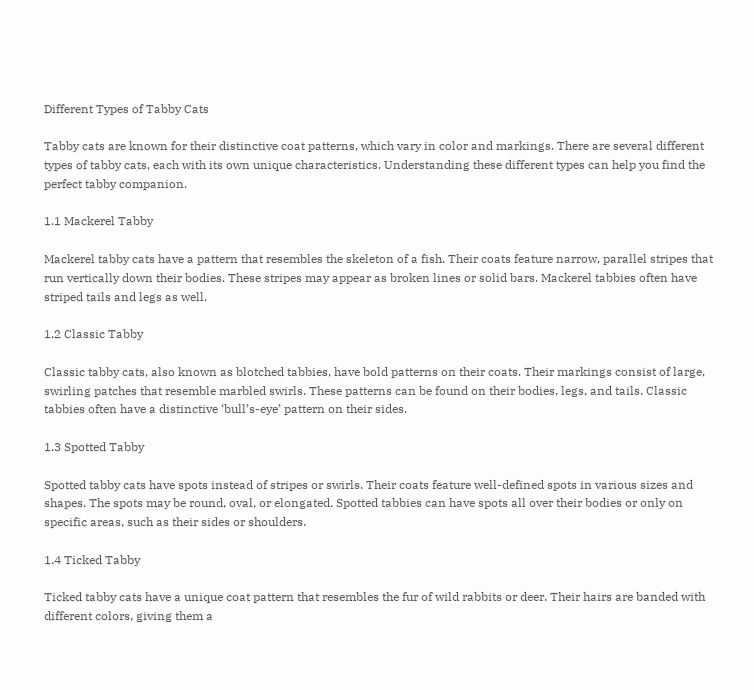Different Types of Tabby Cats

Tabby cats are known for their distinctive coat patterns, which vary in color and markings. There are several different types of tabby cats, each with its own unique characteristics. Understanding these different types can help you find the perfect tabby companion.

1.1 Mackerel Tabby

Mackerel tabby cats have a pattern that resembles the skeleton of a fish. Their coats feature narrow, parallel stripes that run vertically down their bodies. These stripes may appear as broken lines or solid bars. Mackerel tabbies often have striped tails and legs as well.

1.2 Classic Tabby

Classic tabby cats, also known as blotched tabbies, have bold patterns on their coats. Their markings consist of large, swirling patches that resemble marbled swirls. These patterns can be found on their bodies, legs, and tails. Classic tabbies often have a distinctive ‘bull’s-eye’ pattern on their sides.

1.3 Spotted Tabby

Spotted tabby cats have spots instead of stripes or swirls. Their coats feature well-defined spots in various sizes and shapes. The spots may be round, oval, or elongated. Spotted tabbies can have spots all over their bodies or only on specific areas, such as their sides or shoulders.

1.4 Ticked Tabby

Ticked tabby cats have a unique coat pattern that resembles the fur of wild rabbits or deer. Their hairs are banded with different colors, giving them a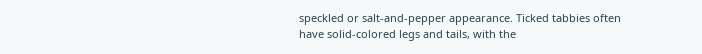speckled or salt-and-pepper appearance. Ticked tabbies often have solid-colored legs and tails, with the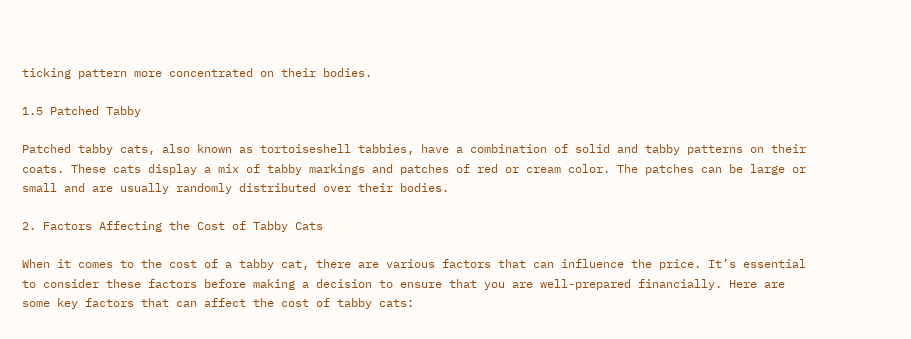ticking pattern more concentrated on their bodies.

1.5 Patched Tabby

Patched tabby cats, also known as tortoiseshell tabbies, have a combination of solid and tabby patterns on their coats. These cats display a mix of tabby markings and patches of red or cream color. The patches can be large or small and are usually randomly distributed over their bodies.

2. Factors Affecting the Cost of Tabby Cats

When it comes to the cost of a tabby cat, there are various factors that can influence the price. It’s essential to consider these factors before making a decision to ensure that you are well-prepared financially. Here are some key factors that can affect the cost of tabby cats: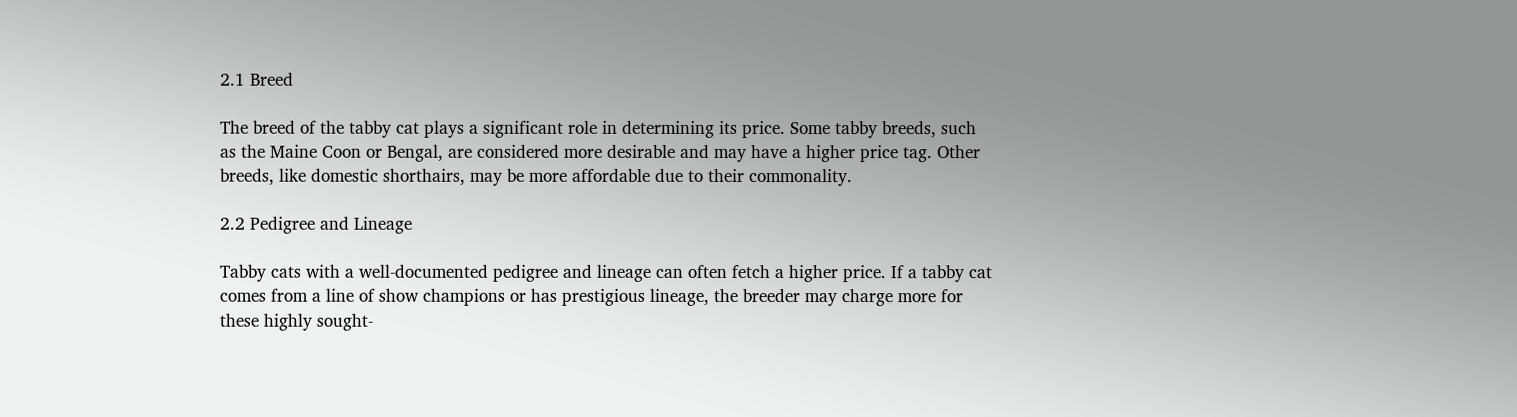2.1 Breed

The breed of the tabby cat plays a significant role in determining its price. Some tabby breeds, such as the Maine Coon or Bengal, are considered more desirable and may have a higher price tag. Other breeds, like domestic shorthairs, may be more affordable due to their commonality.

2.2 Pedigree and Lineage

Tabby cats with a well-documented pedigree and lineage can often fetch a higher price. If a tabby cat comes from a line of show champions or has prestigious lineage, the breeder may charge more for these highly sought-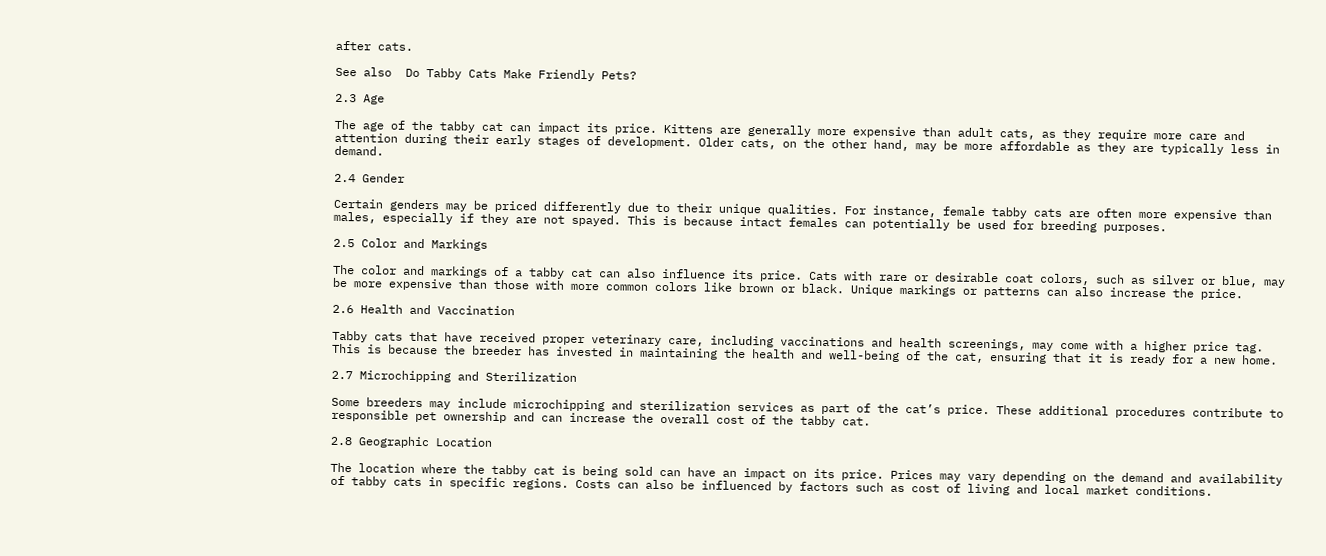after cats.

See also  Do Tabby Cats Make Friendly Pets?

2.3 Age

The age of the tabby cat can impact its price. Kittens are generally more expensive than adult cats, as they require more care and attention during their early stages of development. Older cats, on the other hand, may be more affordable as they are typically less in demand.

2.4 Gender

Certain genders may be priced differently due to their unique qualities. For instance, female tabby cats are often more expensive than males, especially if they are not spayed. This is because intact females can potentially be used for breeding purposes.

2.5 Color and Markings

The color and markings of a tabby cat can also influence its price. Cats with rare or desirable coat colors, such as silver or blue, may be more expensive than those with more common colors like brown or black. Unique markings or patterns can also increase the price.

2.6 Health and Vaccination

Tabby cats that have received proper veterinary care, including vaccinations and health screenings, may come with a higher price tag. This is because the breeder has invested in maintaining the health and well-being of the cat, ensuring that it is ready for a new home.

2.7 Microchipping and Sterilization

Some breeders may include microchipping and sterilization services as part of the cat’s price. These additional procedures contribute to responsible pet ownership and can increase the overall cost of the tabby cat.

2.8 Geographic Location

The location where the tabby cat is being sold can have an impact on its price. Prices may vary depending on the demand and availability of tabby cats in specific regions. Costs can also be influenced by factors such as cost of living and local market conditions.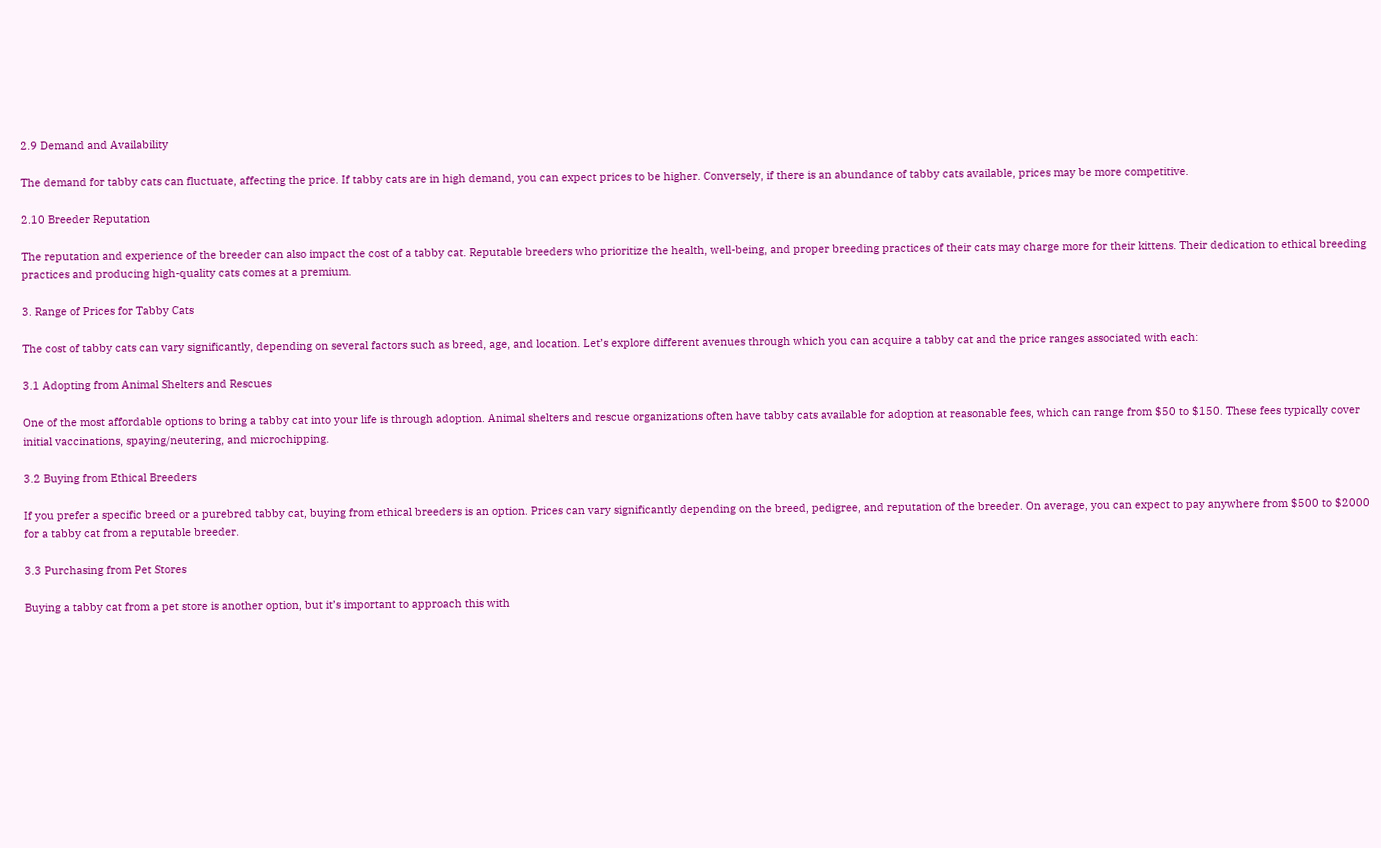2.9 Demand and Availability

The demand for tabby cats can fluctuate, affecting the price. If tabby cats are in high demand, you can expect prices to be higher. Conversely, if there is an abundance of tabby cats available, prices may be more competitive.

2.10 Breeder Reputation

The reputation and experience of the breeder can also impact the cost of a tabby cat. Reputable breeders who prioritize the health, well-being, and proper breeding practices of their cats may charge more for their kittens. Their dedication to ethical breeding practices and producing high-quality cats comes at a premium.

3. Range of Prices for Tabby Cats

The cost of tabby cats can vary significantly, depending on several factors such as breed, age, and location. Let’s explore different avenues through which you can acquire a tabby cat and the price ranges associated with each:

3.1 Adopting from Animal Shelters and Rescues

One of the most affordable options to bring a tabby cat into your life is through adoption. Animal shelters and rescue organizations often have tabby cats available for adoption at reasonable fees, which can range from $50 to $150. These fees typically cover initial vaccinations, spaying/neutering, and microchipping.

3.2 Buying from Ethical Breeders

If you prefer a specific breed or a purebred tabby cat, buying from ethical breeders is an option. Prices can vary significantly depending on the breed, pedigree, and reputation of the breeder. On average, you can expect to pay anywhere from $500 to $2000 for a tabby cat from a reputable breeder.

3.3 Purchasing from Pet Stores

Buying a tabby cat from a pet store is another option, but it’s important to approach this with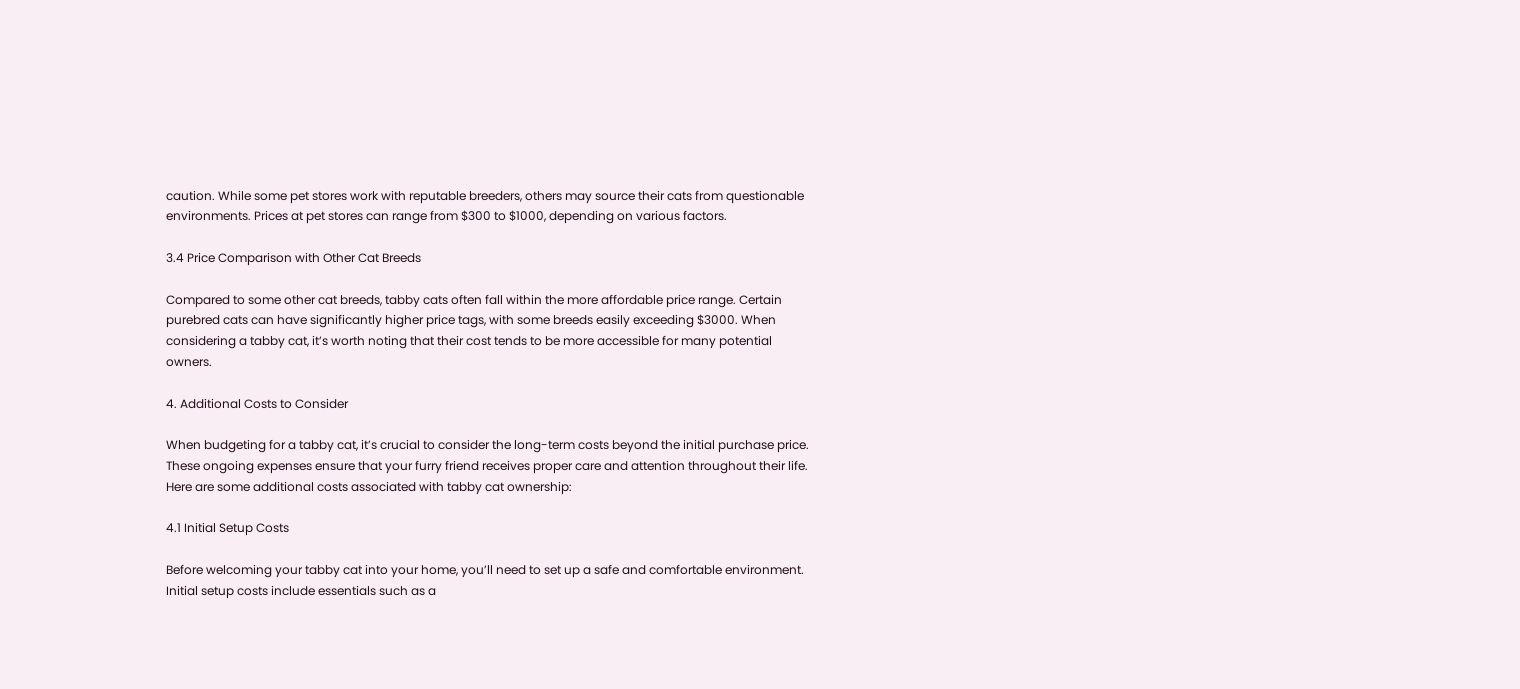caution. While some pet stores work with reputable breeders, others may source their cats from questionable environments. Prices at pet stores can range from $300 to $1000, depending on various factors.

3.4 Price Comparison with Other Cat Breeds

Compared to some other cat breeds, tabby cats often fall within the more affordable price range. Certain purebred cats can have significantly higher price tags, with some breeds easily exceeding $3000. When considering a tabby cat, it’s worth noting that their cost tends to be more accessible for many potential owners.

4. Additional Costs to Consider

When budgeting for a tabby cat, it’s crucial to consider the long-term costs beyond the initial purchase price. These ongoing expenses ensure that your furry friend receives proper care and attention throughout their life. Here are some additional costs associated with tabby cat ownership:

4.1 Initial Setup Costs

Before welcoming your tabby cat into your home, you’ll need to set up a safe and comfortable environment. Initial setup costs include essentials such as a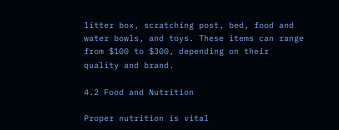litter box, scratching post, bed, food and water bowls, and toys. These items can range from $100 to $300, depending on their quality and brand.

4.2 Food and Nutrition

Proper nutrition is vital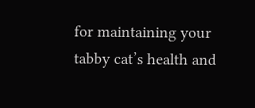for maintaining your tabby cat’s health and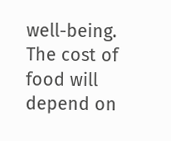well-being. The cost of food will depend on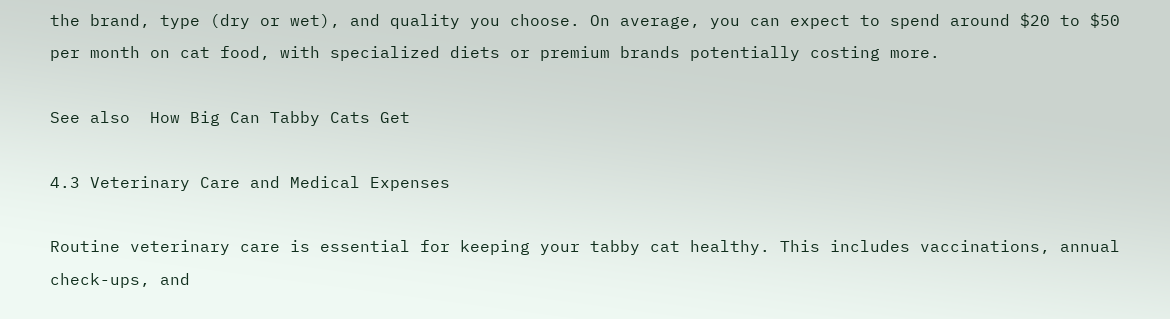the brand, type (dry or wet), and quality you choose. On average, you can expect to spend around $20 to $50 per month on cat food, with specialized diets or premium brands potentially costing more.

See also  How Big Can Tabby Cats Get

4.3 Veterinary Care and Medical Expenses

Routine veterinary care is essential for keeping your tabby cat healthy. This includes vaccinations, annual check-ups, and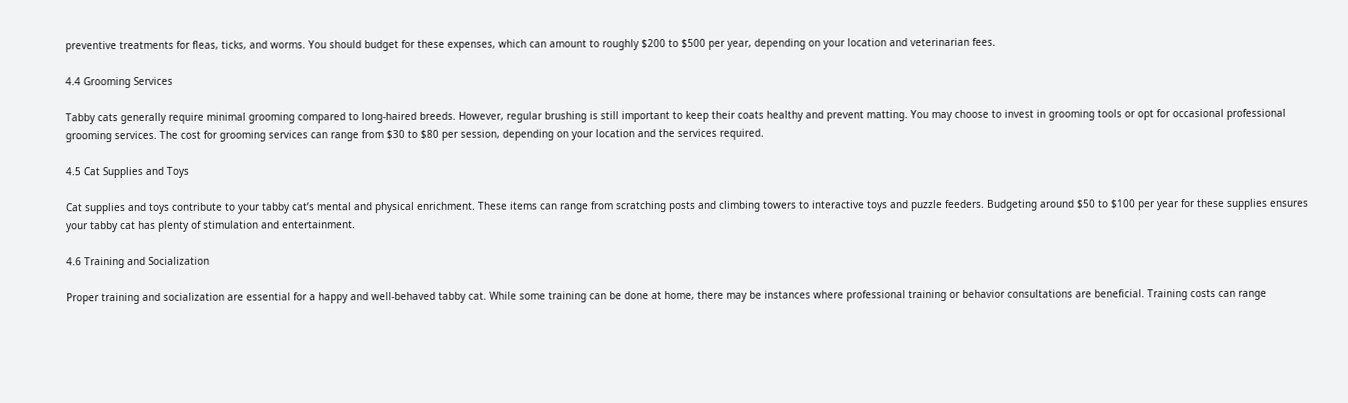preventive treatments for fleas, ticks, and worms. You should budget for these expenses, which can amount to roughly $200 to $500 per year, depending on your location and veterinarian fees.

4.4 Grooming Services

Tabby cats generally require minimal grooming compared to long-haired breeds. However, regular brushing is still important to keep their coats healthy and prevent matting. You may choose to invest in grooming tools or opt for occasional professional grooming services. The cost for grooming services can range from $30 to $80 per session, depending on your location and the services required.

4.5 Cat Supplies and Toys

Cat supplies and toys contribute to your tabby cat’s mental and physical enrichment. These items can range from scratching posts and climbing towers to interactive toys and puzzle feeders. Budgeting around $50 to $100 per year for these supplies ensures your tabby cat has plenty of stimulation and entertainment.

4.6 Training and Socialization

Proper training and socialization are essential for a happy and well-behaved tabby cat. While some training can be done at home, there may be instances where professional training or behavior consultations are beneficial. Training costs can range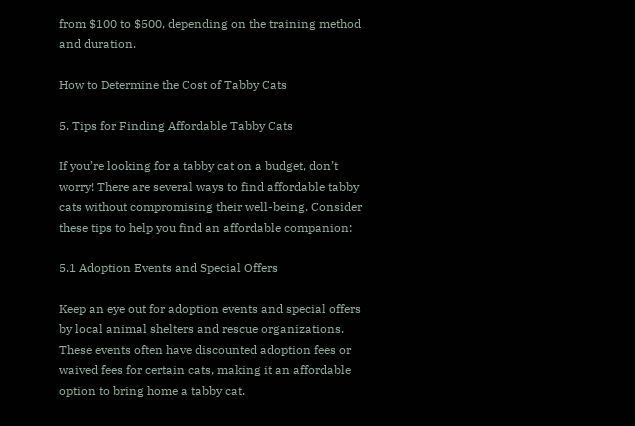from $100 to $500, depending on the training method and duration.

How to Determine the Cost of Tabby Cats

5. Tips for Finding Affordable Tabby Cats

If you’re looking for a tabby cat on a budget, don’t worry! There are several ways to find affordable tabby cats without compromising their well-being. Consider these tips to help you find an affordable companion:

5.1 Adoption Events and Special Offers

Keep an eye out for adoption events and special offers by local animal shelters and rescue organizations. These events often have discounted adoption fees or waived fees for certain cats, making it an affordable option to bring home a tabby cat.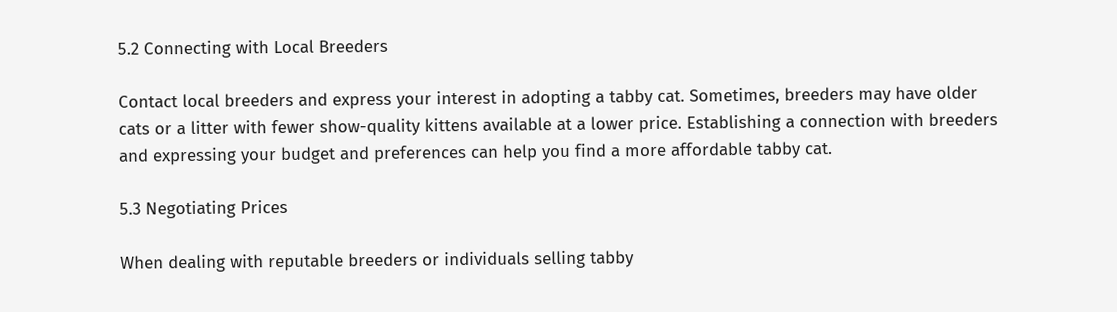5.2 Connecting with Local Breeders

Contact local breeders and express your interest in adopting a tabby cat. Sometimes, breeders may have older cats or a litter with fewer show-quality kittens available at a lower price. Establishing a connection with breeders and expressing your budget and preferences can help you find a more affordable tabby cat.

5.3 Negotiating Prices

When dealing with reputable breeders or individuals selling tabby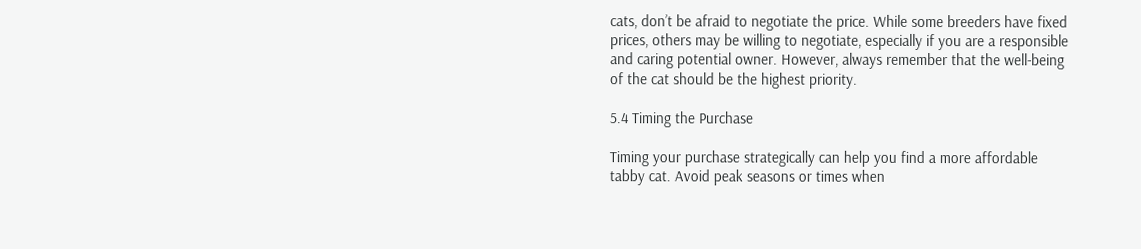cats, don’t be afraid to negotiate the price. While some breeders have fixed prices, others may be willing to negotiate, especially if you are a responsible and caring potential owner. However, always remember that the well-being of the cat should be the highest priority.

5.4 Timing the Purchase

Timing your purchase strategically can help you find a more affordable tabby cat. Avoid peak seasons or times when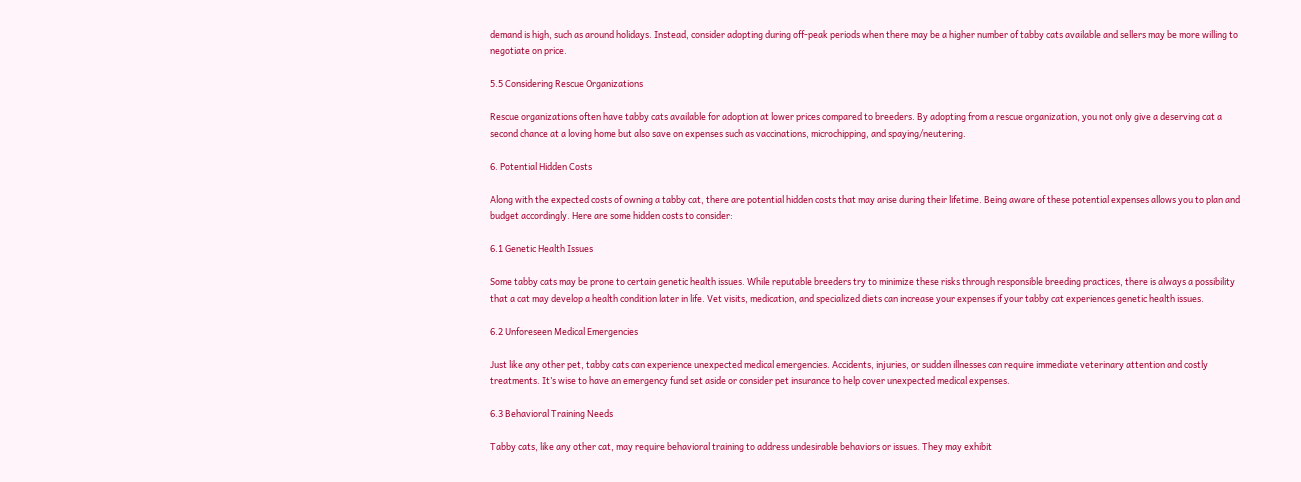demand is high, such as around holidays. Instead, consider adopting during off-peak periods when there may be a higher number of tabby cats available and sellers may be more willing to negotiate on price.

5.5 Considering Rescue Organizations

Rescue organizations often have tabby cats available for adoption at lower prices compared to breeders. By adopting from a rescue organization, you not only give a deserving cat a second chance at a loving home but also save on expenses such as vaccinations, microchipping, and spaying/neutering.

6. Potential Hidden Costs

Along with the expected costs of owning a tabby cat, there are potential hidden costs that may arise during their lifetime. Being aware of these potential expenses allows you to plan and budget accordingly. Here are some hidden costs to consider:

6.1 Genetic Health Issues

Some tabby cats may be prone to certain genetic health issues. While reputable breeders try to minimize these risks through responsible breeding practices, there is always a possibility that a cat may develop a health condition later in life. Vet visits, medication, and specialized diets can increase your expenses if your tabby cat experiences genetic health issues.

6.2 Unforeseen Medical Emergencies

Just like any other pet, tabby cats can experience unexpected medical emergencies. Accidents, injuries, or sudden illnesses can require immediate veterinary attention and costly treatments. It’s wise to have an emergency fund set aside or consider pet insurance to help cover unexpected medical expenses.

6.3 Behavioral Training Needs

Tabby cats, like any other cat, may require behavioral training to address undesirable behaviors or issues. They may exhibit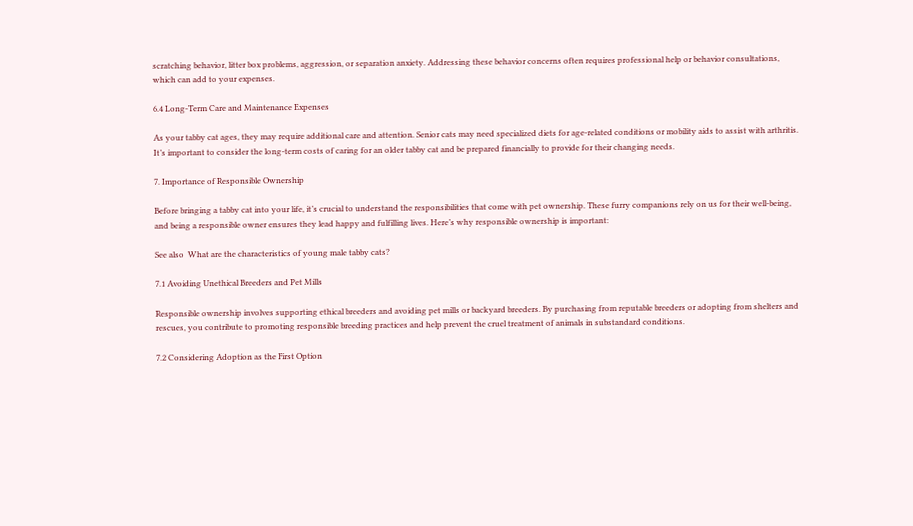scratching behavior, litter box problems, aggression, or separation anxiety. Addressing these behavior concerns often requires professional help or behavior consultations, which can add to your expenses.

6.4 Long-Term Care and Maintenance Expenses

As your tabby cat ages, they may require additional care and attention. Senior cats may need specialized diets for age-related conditions or mobility aids to assist with arthritis. It’s important to consider the long-term costs of caring for an older tabby cat and be prepared financially to provide for their changing needs.

7. Importance of Responsible Ownership

Before bringing a tabby cat into your life, it’s crucial to understand the responsibilities that come with pet ownership. These furry companions rely on us for their well-being, and being a responsible owner ensures they lead happy and fulfilling lives. Here’s why responsible ownership is important:

See also  What are the characteristics of young male tabby cats?

7.1 Avoiding Unethical Breeders and Pet Mills

Responsible ownership involves supporting ethical breeders and avoiding pet mills or backyard breeders. By purchasing from reputable breeders or adopting from shelters and rescues, you contribute to promoting responsible breeding practices and help prevent the cruel treatment of animals in substandard conditions.

7.2 Considering Adoption as the First Option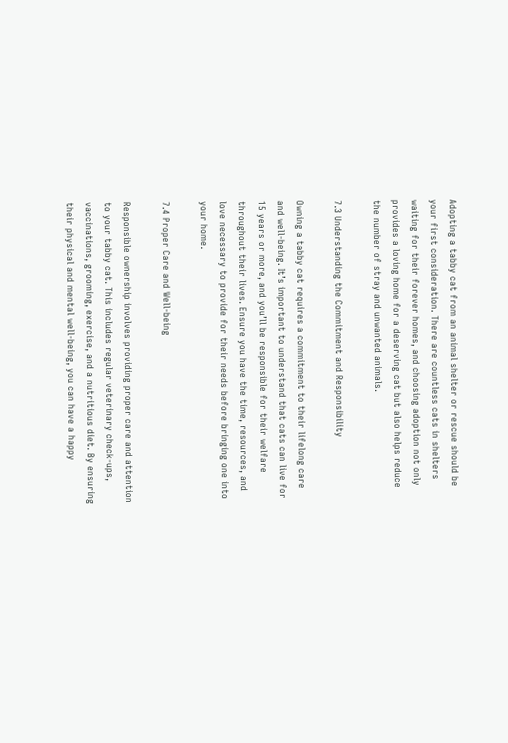Adopting a tabby cat from an animal shelter or rescue should be your first consideration. There are countless cats in shelters waiting for their forever homes, and choosing adoption not only provides a loving home for a deserving cat but also helps reduce the number of stray and unwanted animals.

7.3 Understanding the Commitment and Responsibility

Owning a tabby cat requires a commitment to their lifelong care and well-being. It’s important to understand that cats can live for 15 years or more, and you’ll be responsible for their welfare throughout their lives. Ensure you have the time, resources, and love necessary to provide for their needs before bringing one into your home.

7.4 Proper Care and Well-being

Responsible ownership involves providing proper care and attention to your tabby cat. This includes regular veterinary check-ups, vaccinations, grooming, exercise, and a nutritious diet. By ensuring their physical and mental well-being, you can have a happy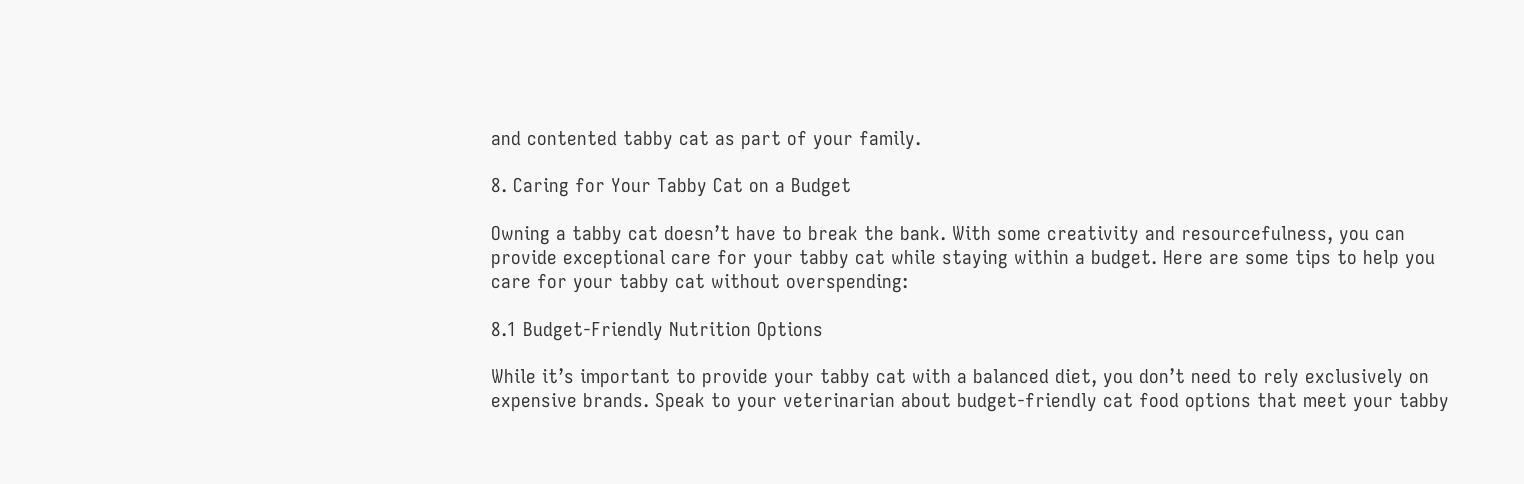and contented tabby cat as part of your family.

8. Caring for Your Tabby Cat on a Budget

Owning a tabby cat doesn’t have to break the bank. With some creativity and resourcefulness, you can provide exceptional care for your tabby cat while staying within a budget. Here are some tips to help you care for your tabby cat without overspending:

8.1 Budget-Friendly Nutrition Options

While it’s important to provide your tabby cat with a balanced diet, you don’t need to rely exclusively on expensive brands. Speak to your veterinarian about budget-friendly cat food options that meet your tabby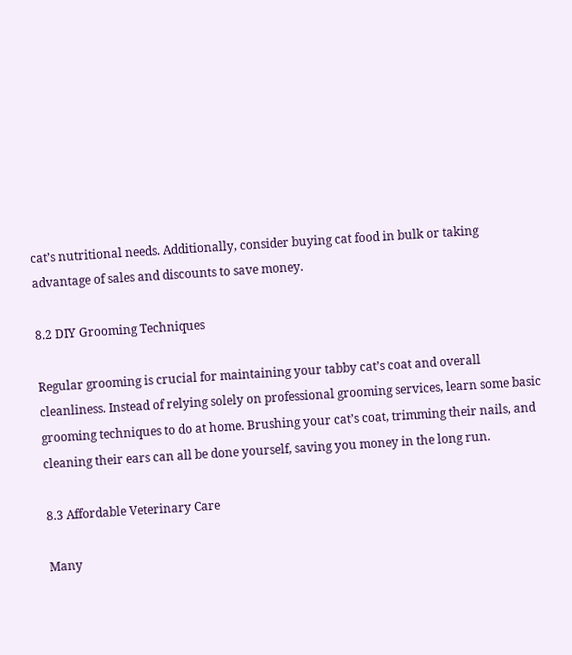cat’s nutritional needs. Additionally, consider buying cat food in bulk or taking advantage of sales and discounts to save money.

8.2 DIY Grooming Techniques

Regular grooming is crucial for maintaining your tabby cat’s coat and overall cleanliness. Instead of relying solely on professional grooming services, learn some basic grooming techniques to do at home. Brushing your cat’s coat, trimming their nails, and cleaning their ears can all be done yourself, saving you money in the long run.

8.3 Affordable Veterinary Care

Many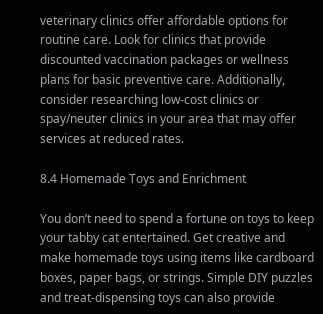veterinary clinics offer affordable options for routine care. Look for clinics that provide discounted vaccination packages or wellness plans for basic preventive care. Additionally, consider researching low-cost clinics or spay/neuter clinics in your area that may offer services at reduced rates.

8.4 Homemade Toys and Enrichment

You don’t need to spend a fortune on toys to keep your tabby cat entertained. Get creative and make homemade toys using items like cardboard boxes, paper bags, or strings. Simple DIY puzzles and treat-dispensing toys can also provide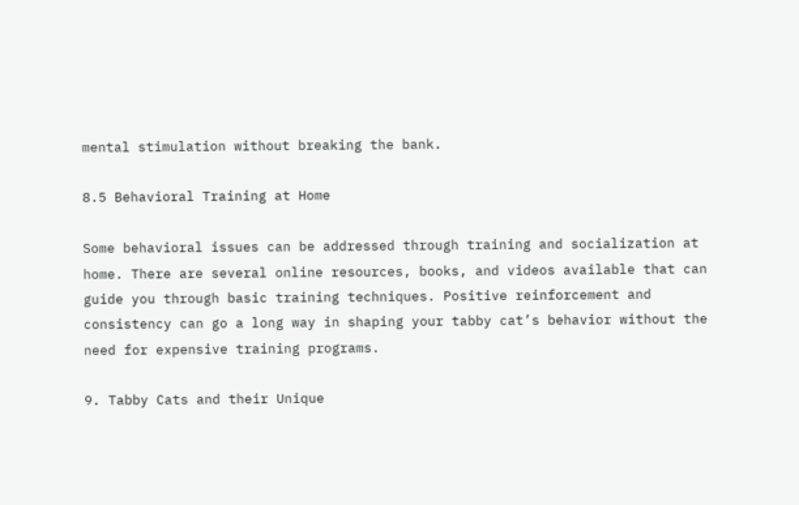mental stimulation without breaking the bank.

8.5 Behavioral Training at Home

Some behavioral issues can be addressed through training and socialization at home. There are several online resources, books, and videos available that can guide you through basic training techniques. Positive reinforcement and consistency can go a long way in shaping your tabby cat’s behavior without the need for expensive training programs.

9. Tabby Cats and their Unique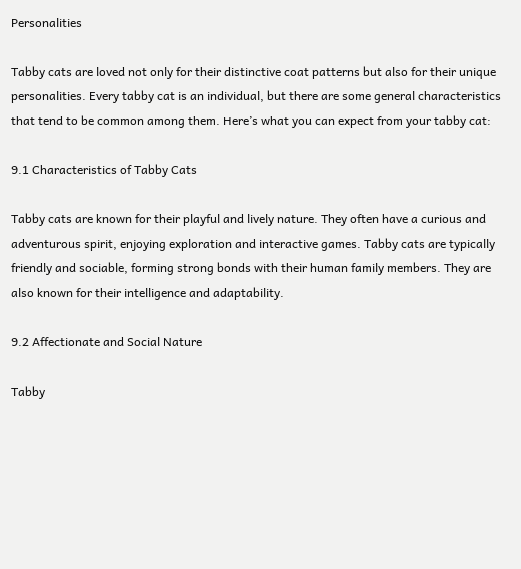Personalities

Tabby cats are loved not only for their distinctive coat patterns but also for their unique personalities. Every tabby cat is an individual, but there are some general characteristics that tend to be common among them. Here’s what you can expect from your tabby cat:

9.1 Characteristics of Tabby Cats

Tabby cats are known for their playful and lively nature. They often have a curious and adventurous spirit, enjoying exploration and interactive games. Tabby cats are typically friendly and sociable, forming strong bonds with their human family members. They are also known for their intelligence and adaptability.

9.2 Affectionate and Social Nature

Tabby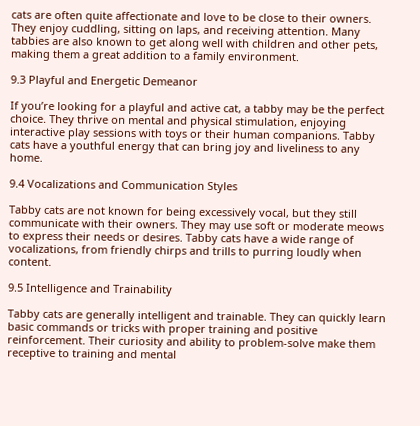cats are often quite affectionate and love to be close to their owners. They enjoy cuddling, sitting on laps, and receiving attention. Many tabbies are also known to get along well with children and other pets, making them a great addition to a family environment.

9.3 Playful and Energetic Demeanor

If you’re looking for a playful and active cat, a tabby may be the perfect choice. They thrive on mental and physical stimulation, enjoying interactive play sessions with toys or their human companions. Tabby cats have a youthful energy that can bring joy and liveliness to any home.

9.4 Vocalizations and Communication Styles

Tabby cats are not known for being excessively vocal, but they still communicate with their owners. They may use soft or moderate meows to express their needs or desires. Tabby cats have a wide range of vocalizations, from friendly chirps and trills to purring loudly when content.

9.5 Intelligence and Trainability

Tabby cats are generally intelligent and trainable. They can quickly learn basic commands or tricks with proper training and positive reinforcement. Their curiosity and ability to problem-solve make them receptive to training and mental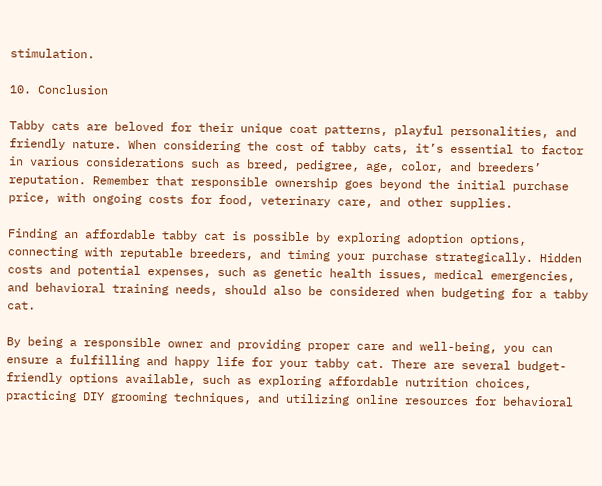stimulation.

10. Conclusion

Tabby cats are beloved for their unique coat patterns, playful personalities, and friendly nature. When considering the cost of tabby cats, it’s essential to factor in various considerations such as breed, pedigree, age, color, and breeders’ reputation. Remember that responsible ownership goes beyond the initial purchase price, with ongoing costs for food, veterinary care, and other supplies.

Finding an affordable tabby cat is possible by exploring adoption options, connecting with reputable breeders, and timing your purchase strategically. Hidden costs and potential expenses, such as genetic health issues, medical emergencies, and behavioral training needs, should also be considered when budgeting for a tabby cat.

By being a responsible owner and providing proper care and well-being, you can ensure a fulfilling and happy life for your tabby cat. There are several budget-friendly options available, such as exploring affordable nutrition choices, practicing DIY grooming techniques, and utilizing online resources for behavioral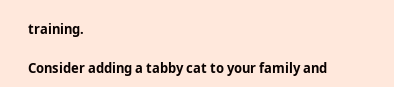training.

Consider adding a tabby cat to your family and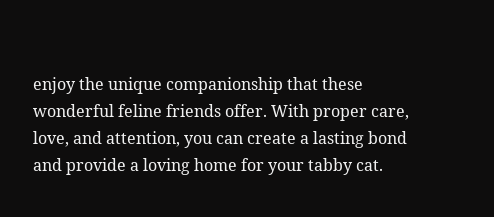enjoy the unique companionship that these wonderful feline friends offer. With proper care, love, and attention, you can create a lasting bond and provide a loving home for your tabby cat.